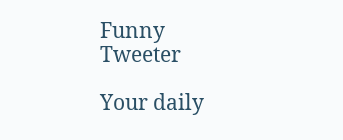Funny Tweeter

Your daily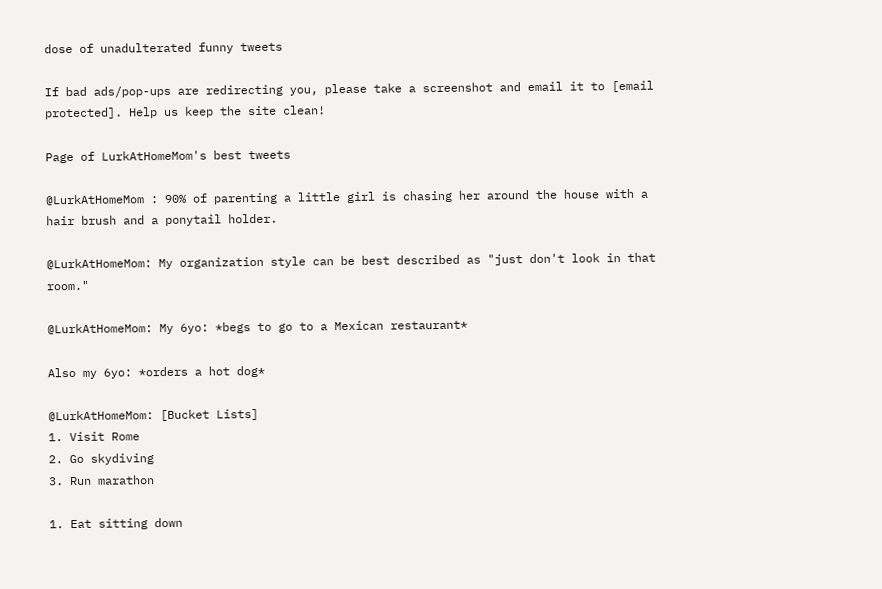dose of unadulterated funny tweets

If bad ads/pop-ups are redirecting you, please take a screenshot and email it to [email protected]. Help us keep the site clean!

Page of LurkAtHomeMom's best tweets

@LurkAtHomeMom : 90% of parenting a little girl is chasing her around the house with a hair brush and a ponytail holder.

@LurkAtHomeMom: My organization style can be best described as "just don't look in that room."

@LurkAtHomeMom: My 6yo: *begs to go to a Mexican restaurant*

Also my 6yo: *orders a hot dog*

@LurkAtHomeMom: [Bucket Lists]
1. Visit Rome
2. Go skydiving
3. Run marathon

1. Eat sitting down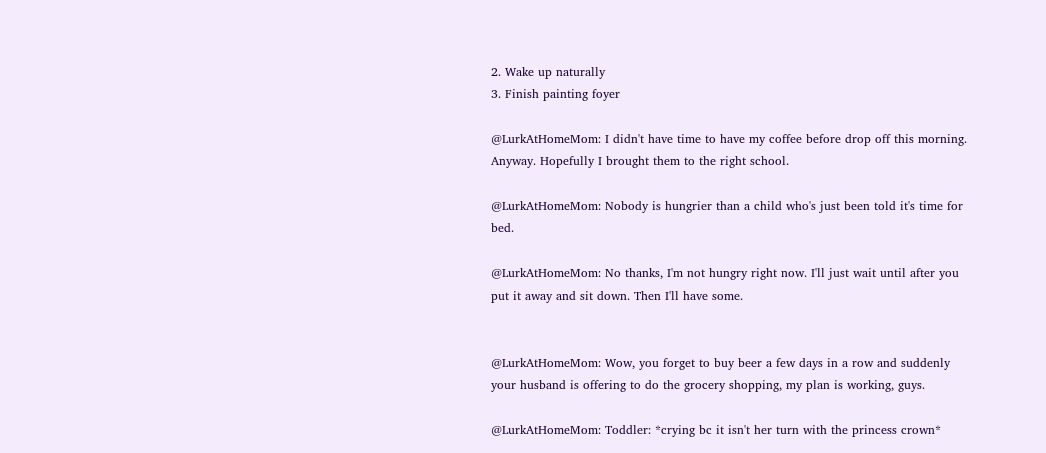2. Wake up naturally
3. Finish painting foyer

@LurkAtHomeMom: I didn't have time to have my coffee before drop off this morning. Anyway. Hopefully I brought them to the right school.

@LurkAtHomeMom: Nobody is hungrier than a child who's just been told it's time for bed.

@LurkAtHomeMom: No thanks, I'm not hungry right now. I'll just wait until after you put it away and sit down. Then I'll have some.


@LurkAtHomeMom: Wow, you forget to buy beer a few days in a row and suddenly your husband is offering to do the grocery shopping, my plan is working, guys.

@LurkAtHomeMom: Toddler: *crying bc it isn't her turn with the princess crown*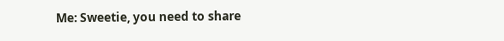Me: Sweetie, you need to share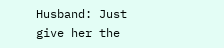Husband: Just give her the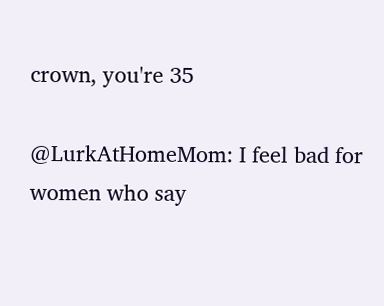crown, you're 35

@LurkAtHomeMom: I feel bad for women who say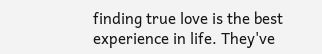finding true love is the best experience in life. They've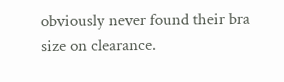obviously never found their bra size on clearance.